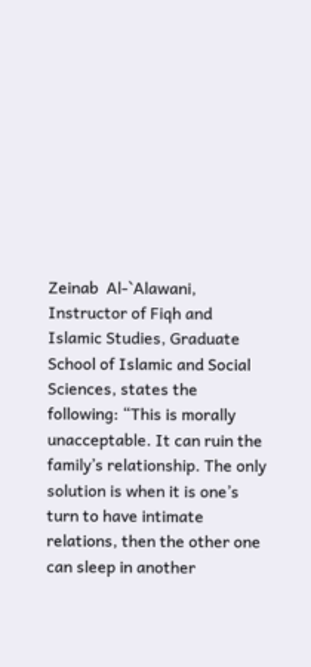Zeinab  Al-`Alawani, Instructor of Fiqh and Islamic Studies, Graduate School of Islamic and Social Sciences, states the following: “This is morally unacceptable. It can ruin the family’s relationship. The only solution is when it is one’s turn to have intimate relations, then the other one can sleep in another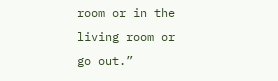room or in the living room or go out.”